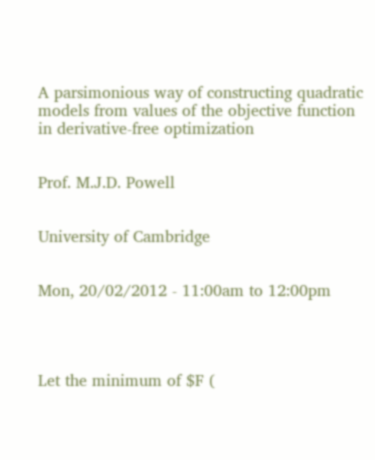A parsimonious way of constructing quadratic models from values of the objective function in derivative-free optimization


Prof. M.J.D. Powell


University of Cambridge


Mon, 20/02/2012 - 11:00am to 12:00pm




Let the minimum of $F (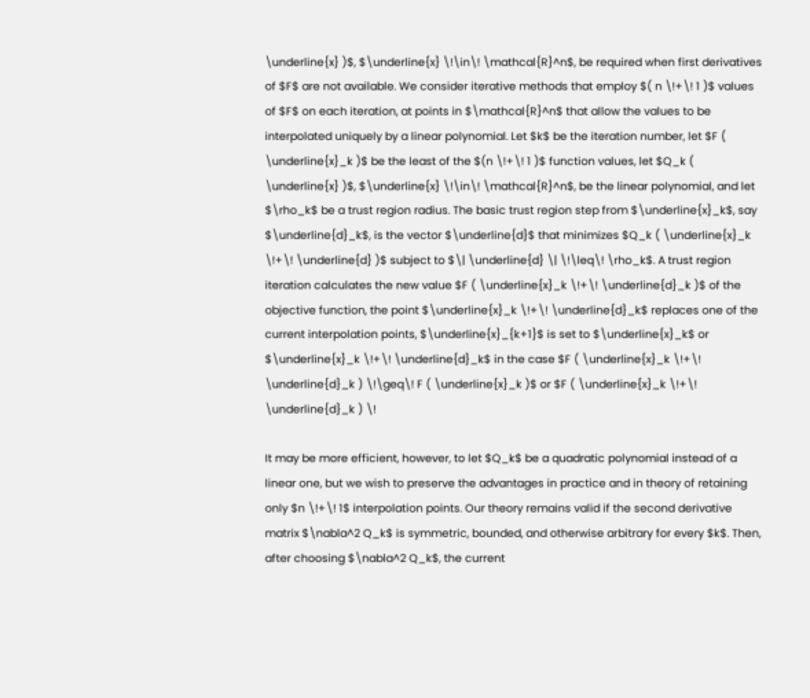\underline{x} )$, $\underline{x} \!\in\! \mathcal{R}^n$, be required when first derivatives of $F$ are not available. We consider iterative methods that employ $( n \!+\! 1 )$ values of $F$ on each iteration, at points in $\mathcal{R}^n$ that allow the values to be interpolated uniquely by a linear polynomial. Let $k$ be the iteration number, let $F ( \underline{x}_k )$ be the least of the $(n \!+\! 1 )$ function values, let $Q_k ( \underline{x} )$, $\underline{x} \!\in\! \mathcal{R}^n$, be the linear polynomial, and let $\rho_k$ be a trust region radius. The basic trust region step from $\underline{x}_k$, say $\underline{d}_k$, is the vector $\underline{d}$ that minimizes $Q_k ( \underline{x}_k \!+\! \underline{d} )$ subject to $\| \underline{d} \| \!\leq\! \rho_k$. A trust region iteration calculates the new value $F ( \underline{x}_k \!+\! \underline{d}_k )$ of the objective function, the point $\underline{x}_k \!+\! \underline{d}_k$ replaces one of the current interpolation points, $\underline{x}_{k+1}$ is set to $\underline{x}_k$ or $\underline{x}_k \!+\! \underline{d}_k$ in the case $F ( \underline{x}_k \!+\! \underline{d}_k ) \!\geq\! F ( \underline{x}_k )$ or $F ( \underline{x}_k \!+\! \underline{d}_k ) \!

It may be more efficient, however, to let $Q_k$ be a quadratic polynomial instead of a linear one, but we wish to preserve the advantages in practice and in theory of retaining only $n \!+\! 1$ interpolation points. Our theory remains valid if the second derivative matrix $\nabla^2 Q_k$ is symmetric, bounded, and otherwise arbitrary for every $k$. Then, after choosing $\nabla^2 Q_k$, the current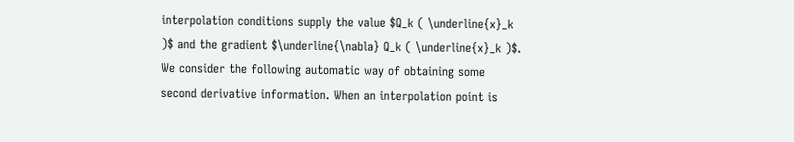interpolation conditions supply the value $Q_k ( \underline{x}_k )$ and the gradient $\underline{\nabla} Q_k ( \underline{x}_k )$. We consider the following automatic way of obtaining some second derivative information. When an interpolation point is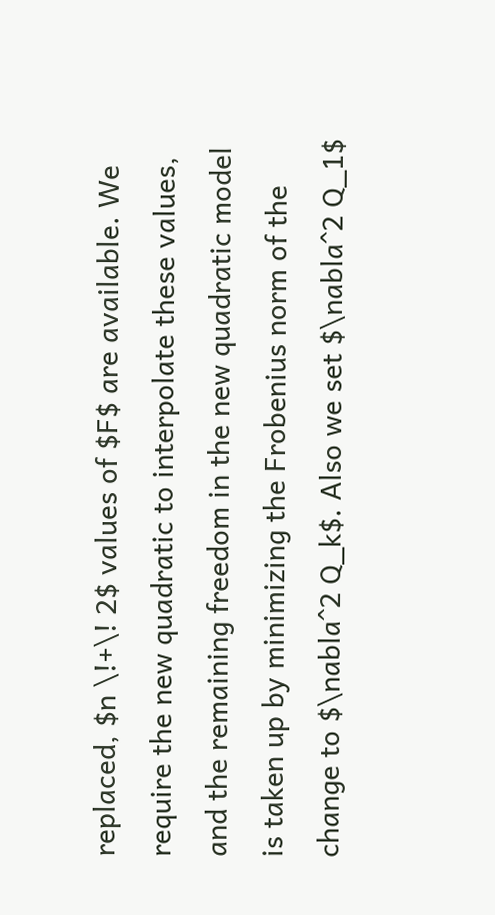replaced, $n \!+\! 2$ values of $F$ are available. We require the new quadratic to interpolate these values, and the remaining freedom in the new quadratic model is taken up by minimizing the Frobenius norm of the change to $\nabla^2 Q_k$. Also we set $\nabla^2 Q_1$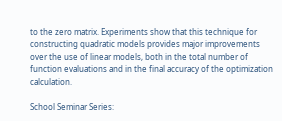to the zero matrix. Experiments show that this technique for constructing quadratic models provides major improvements over the use of linear models, both in the total number of function evaluations and in the final accuracy of the optimization calculation.

School Seminar Series: